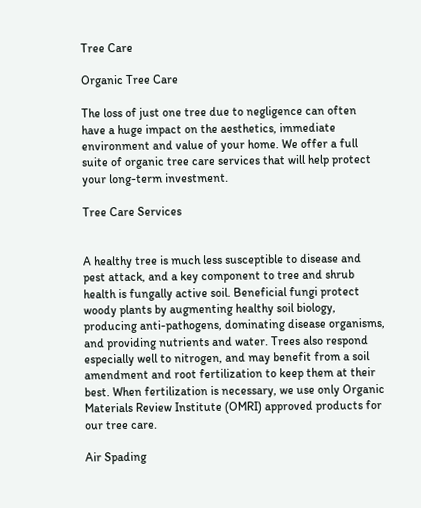Tree Care

Organic Tree Care

The loss of just one tree due to negligence can often have a huge impact on the aesthetics, immediate environment and value of your home. We offer a full suite of organic tree care services that will help protect your long-term investment.

Tree Care Services


A healthy tree is much less susceptible to disease and pest attack, and a key component to tree and shrub health is fungally active soil. Beneficial fungi protect woody plants by augmenting healthy soil biology, producing anti-pathogens, dominating disease organisms, and providing nutrients and water. Trees also respond especially well to nitrogen, and may benefit from a soil amendment and root fertilization to keep them at their best. When fertilization is necessary, we use only Organic Materials Review Institute (OMRI) approved products for our tree care.

Air Spading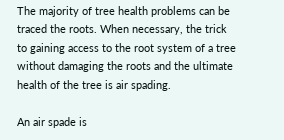The majority of tree health problems can be traced the roots. When necessary, the trick to gaining access to the root system of a tree without damaging the roots and the ultimate health of the tree is air spading.

An air spade is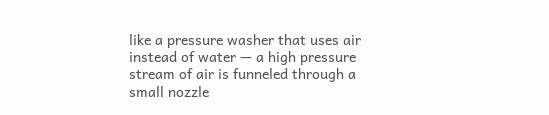like a pressure washer that uses air instead of water — a high pressure stream of air is funneled through a small nozzle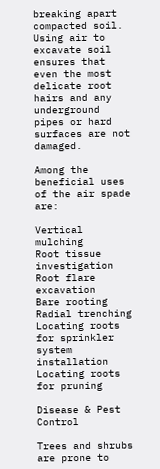breaking apart compacted soil. Using air to excavate soil ensures that even the most delicate root hairs and any underground pipes or hard surfaces are not damaged.

Among the beneficial uses of the air spade are:

Vertical mulching
Root tissue investigation
Root flare excavation
Bare rooting
Radial trenching
Locating roots for sprinkler system installation
Locating roots for pruning

Disease & Pest Control

Trees and shrubs are prone to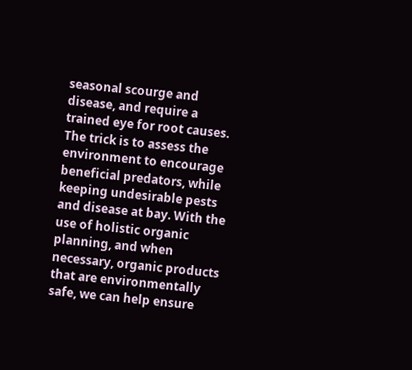seasonal scourge and disease, and require a trained eye for root causes. The trick is to assess the environment to encourage beneficial predators, while keeping undesirable pests and disease at bay. With the use of holistic organic planning, and when necessary, organic products that are environmentally safe, we can help ensure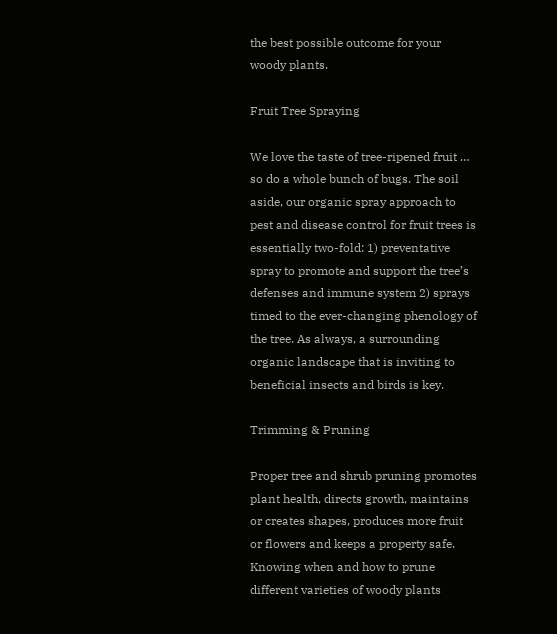the best possible outcome for your woody plants.

Fruit Tree Spraying

We love the taste of tree-ripened fruit … so do a whole bunch of bugs. The soil aside, our organic spray approach to pest and disease control for fruit trees is essentially two-fold: 1) preventative spray to promote and support the tree’s defenses and immune system 2) sprays timed to the ever-changing phenology of the tree. As always, a surrounding organic landscape that is inviting to beneficial insects and birds is key.

Trimming & Pruning

Proper tree and shrub pruning promotes plant health, directs growth, maintains or creates shapes, produces more fruit or flowers and keeps a property safe. Knowing when and how to prune different varieties of woody plants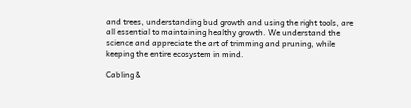and trees, understanding bud growth and using the right tools, are all essential to maintaining healthy growth. We understand the science and appreciate the art of trimming and pruning, while keeping the entire ecosystem in mind.

Cabling &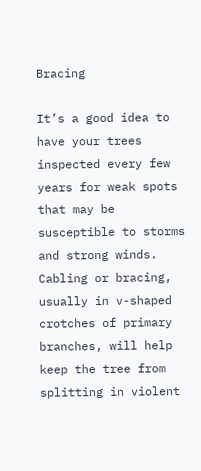Bracing

It’s a good idea to have your trees inspected every few years for weak spots that may be susceptible to storms and strong winds. Cabling or bracing, usually in v-shaped crotches of primary branches, will help keep the tree from splitting in violent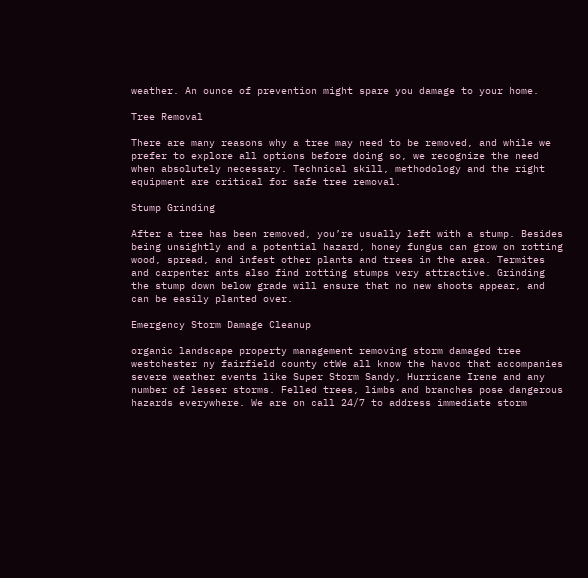weather. An ounce of prevention might spare you damage to your home.

Tree Removal

There are many reasons why a tree may need to be removed, and while we prefer to explore all options before doing so, we recognize the need when absolutely necessary. Technical skill, methodology and the right equipment are critical for safe tree removal.

Stump Grinding

After a tree has been removed, you’re usually left with a stump. Besides being unsightly and a potential hazard, honey fungus can grow on rotting wood, spread, and infest other plants and trees in the area. Termites and carpenter ants also find rotting stumps very attractive. Grinding the stump down below grade will ensure that no new shoots appear, and can be easily planted over.

Emergency Storm Damage Cleanup

organic landscape property management removing storm damaged tree westchester ny fairfield county ctWe all know the havoc that accompanies severe weather events like Super Storm Sandy, Hurricane Irene and any number of lesser storms. Felled trees, limbs and branches pose dangerous hazards everywhere. We are on call 24/7 to address immediate storm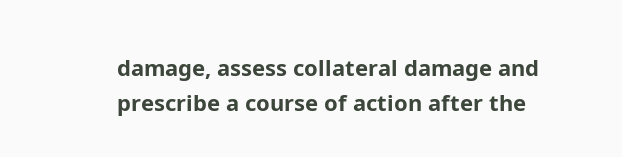damage, assess collateral damage and prescribe a course of action after the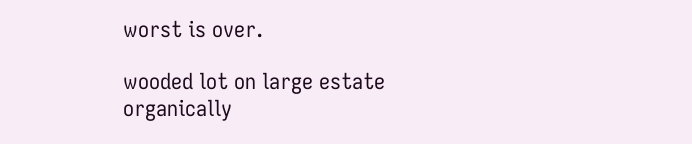worst is over.

wooded lot on large estate organically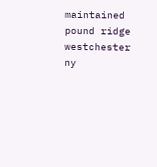maintained pound ridge westchester ny